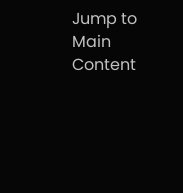Jump to Main Content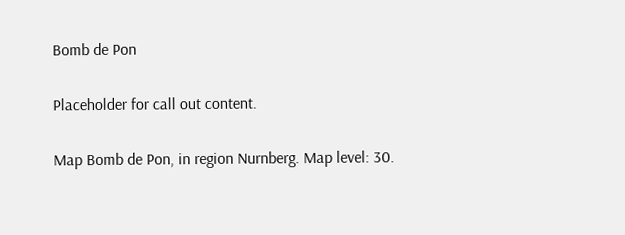Bomb de Pon

Placeholder for call out content.

Map Bomb de Pon, in region Nurnberg. Map level: 30.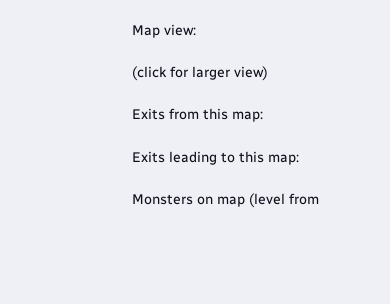Map view:

(click for larger view)

Exits from this map:

Exits leading to this map:

Monsters on map (level from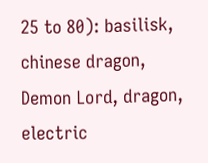25 to 80): basilisk, chinese dragon, Demon Lord, dragon, electric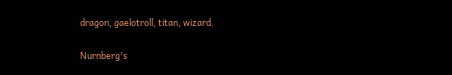dragon, gaelotroll, titan, wizard.

Nurnberg's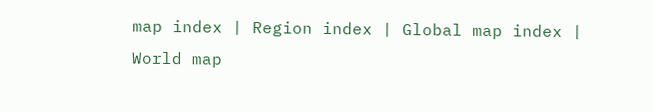map index | Region index | Global map index | World map